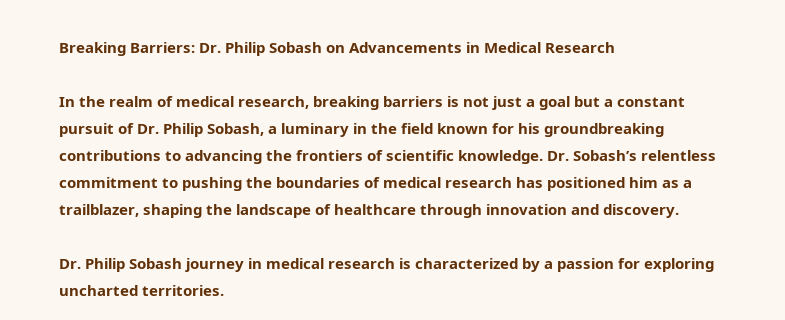Breaking Barriers: Dr. Philip Sobash on Advancements in Medical Research

In the realm of medical research, breaking barriers is not just a goal but a constant pursuit of Dr. Philip Sobash, a luminary in the field known for his groundbreaking contributions to advancing the frontiers of scientific knowledge. Dr. Sobash’s relentless commitment to pushing the boundaries of medical research has positioned him as a trailblazer, shaping the landscape of healthcare through innovation and discovery.

Dr. Philip Sobash journey in medical research is characterized by a passion for exploring uncharted territories.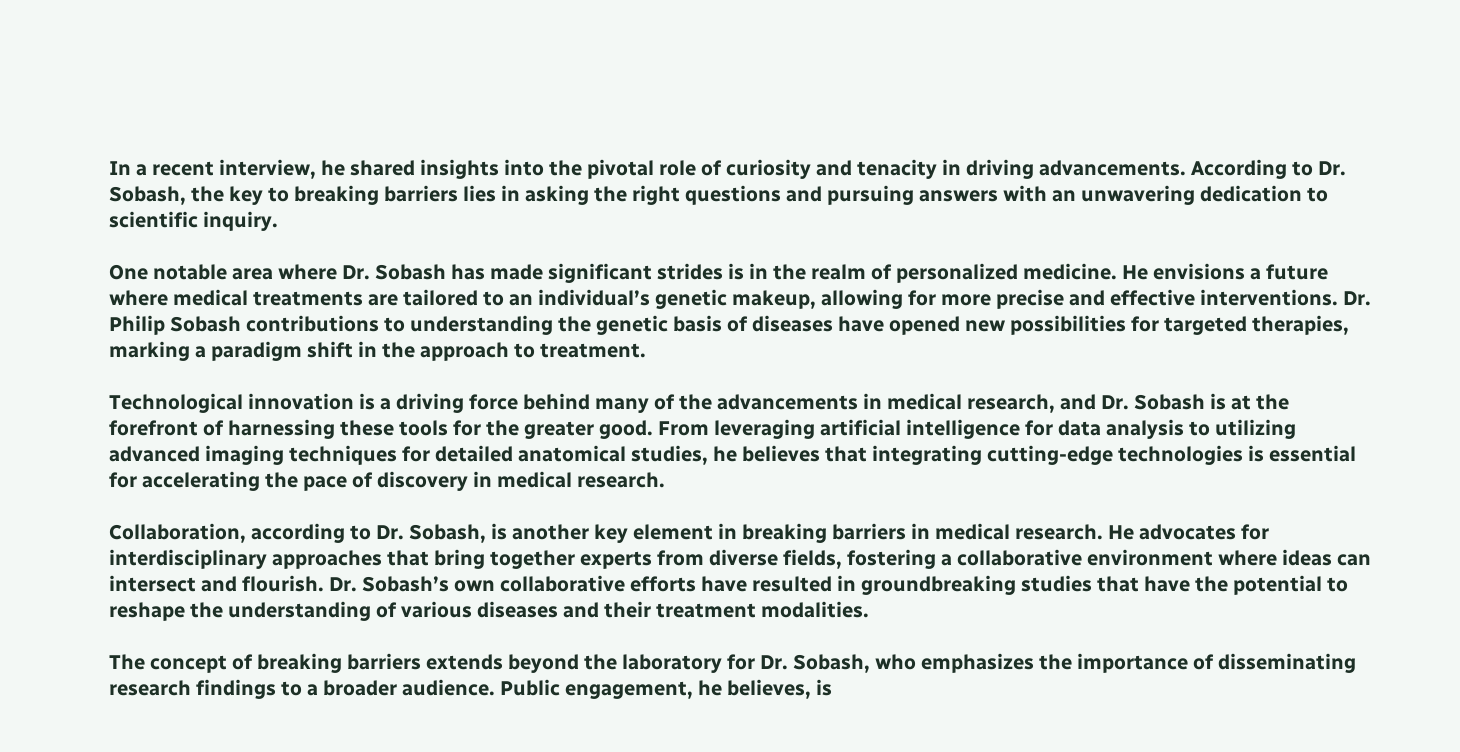In a recent interview, he shared insights into the pivotal role of curiosity and tenacity in driving advancements. According to Dr. Sobash, the key to breaking barriers lies in asking the right questions and pursuing answers with an unwavering dedication to scientific inquiry.

One notable area where Dr. Sobash has made significant strides is in the realm of personalized medicine. He envisions a future where medical treatments are tailored to an individual’s genetic makeup, allowing for more precise and effective interventions. Dr. Philip Sobash contributions to understanding the genetic basis of diseases have opened new possibilities for targeted therapies, marking a paradigm shift in the approach to treatment.

Technological innovation is a driving force behind many of the advancements in medical research, and Dr. Sobash is at the forefront of harnessing these tools for the greater good. From leveraging artificial intelligence for data analysis to utilizing advanced imaging techniques for detailed anatomical studies, he believes that integrating cutting-edge technologies is essential for accelerating the pace of discovery in medical research.

Collaboration, according to Dr. Sobash, is another key element in breaking barriers in medical research. He advocates for interdisciplinary approaches that bring together experts from diverse fields, fostering a collaborative environment where ideas can intersect and flourish. Dr. Sobash’s own collaborative efforts have resulted in groundbreaking studies that have the potential to reshape the understanding of various diseases and their treatment modalities.

The concept of breaking barriers extends beyond the laboratory for Dr. Sobash, who emphasizes the importance of disseminating research findings to a broader audience. Public engagement, he believes, is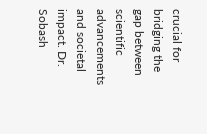crucial for bridging the gap between scientific advancements and societal impact. Dr. Sobash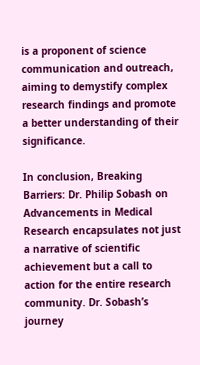is a proponent of science communication and outreach, aiming to demystify complex research findings and promote a better understanding of their significance.

In conclusion, Breaking Barriers: Dr. Philip Sobash on Advancements in Medical Research encapsulates not just a narrative of scientific achievement but a call to action for the entire research community. Dr. Sobash’s journey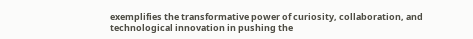exemplifies the transformative power of curiosity, collaboration, and technological innovation in pushing the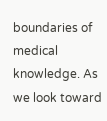boundaries of medical knowledge. As we look toward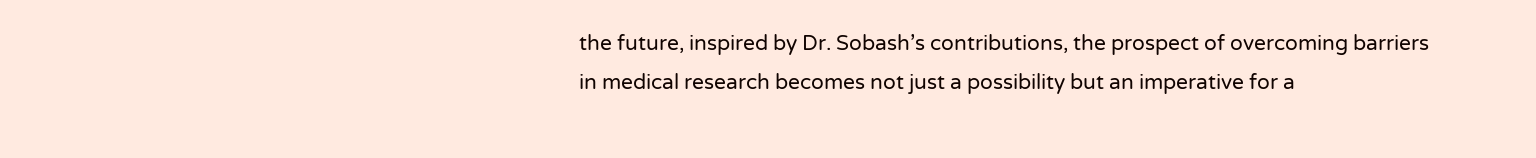the future, inspired by Dr. Sobash’s contributions, the prospect of overcoming barriers in medical research becomes not just a possibility but an imperative for a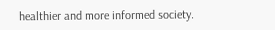healthier and more informed society.